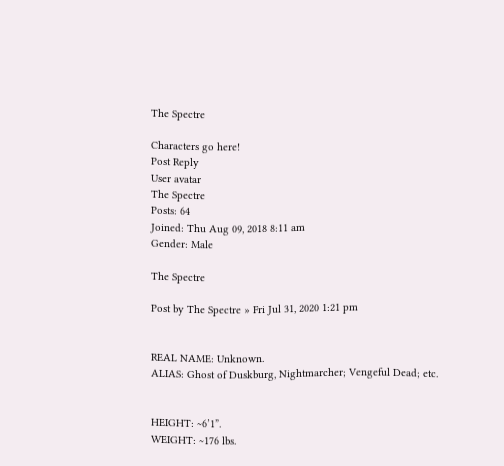The Spectre

Characters go here!
Post Reply
User avatar
The Spectre
Posts: 64
Joined: Thu Aug 09, 2018 8:11 am
Gender: Male

The Spectre

Post by The Spectre » Fri Jul 31, 2020 1:21 pm


REAL NAME: Unknown.
ALIAS: Ghost of Duskburg, Nightmarcher; Vengeful Dead; etc.


HEIGHT: ~6’1”.
WEIGHT: ~176 lbs.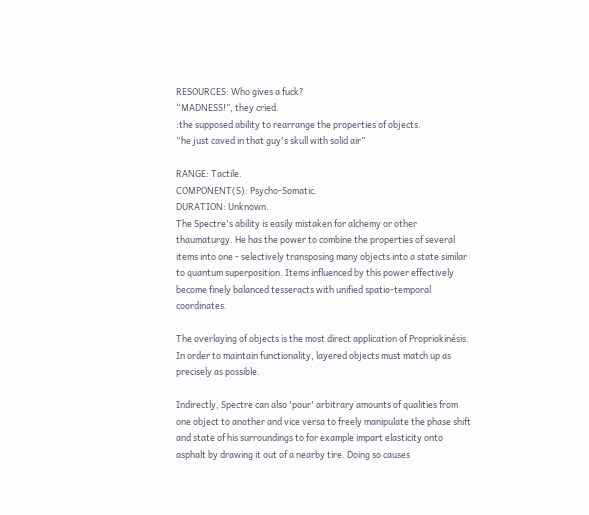RESOURCES: Who gives a fuck?
“MADNESS!”, they cried.
:the supposed ability to rearrange the properties of objects.
“he just caved in that guy's skull with solid air”

RANGE: Tactile.
COMPONENT(S): Psycho-Somatic.
DURATION: Unknown.
The Spectre's ability is easily mistaken for alchemy or other thaumaturgy. He has the power to combine the properties of several items into one - selectively transposing many objects into a state similar to quantum superposition. Items influenced by this power effectively become finely balanced tesseracts with unified spatio-temporal coordinates.

The overlaying of objects is the most direct application of Propriokinésis. In order to maintain functionality, layered objects must match up as precisely as possible.

Indirectly, Spectre can also 'pour' arbitrary amounts of qualities from one object to another and vice versa to freely manipulate the phase shift and state of his surroundings to for example impart elasticity onto asphalt by drawing it out of a nearby tire. Doing so causes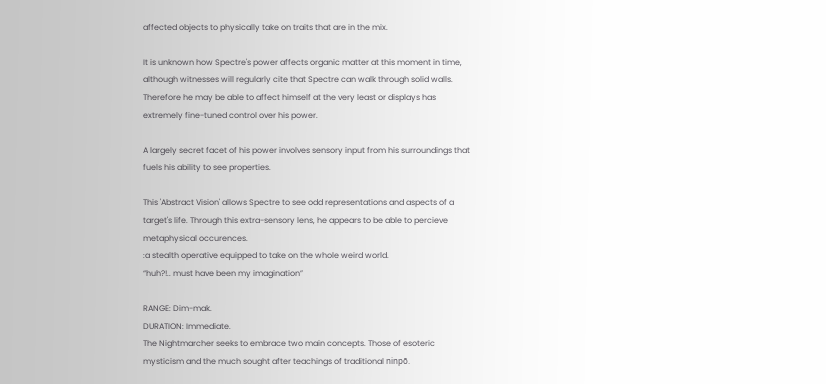affected objects to physically take on traits that are in the mix.

It is unknown how Spectre's power affects organic matter at this moment in time, although witnesses will regularly cite that Spectre can walk through solid walls. Therefore he may be able to affect himself at the very least or displays has extremely fine-tuned control over his power.

A largely secret facet of his power involves sensory input from his surroundings that fuels his ability to see properties.

This 'Abstract Vision' allows Spectre to see odd representations and aspects of a target's life. Through this extra-sensory lens, he appears to be able to percieve metaphysical occurences.
:a stealth operative equipped to take on the whole weird world.
“huh?!.. must have been my imagination”

RANGE: Dim-mak.
DURATION: Immediate.
The Nightmarcher seeks to embrace two main concepts. Those of esoteric mysticism and the much sought after teachings of traditional ninpō.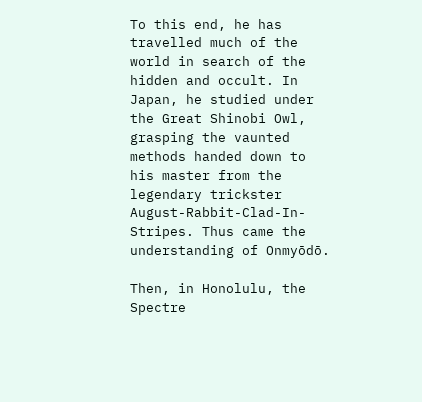To this end, he has travelled much of the world in search of the hidden and occult. In Japan, he studied under the Great Shinobi Owl, grasping the vaunted methods handed down to his master from the legendary trickster August-Rabbit-Clad-In-Stripes. Thus came the understanding of Onmyōdō.

Then, in Honolulu, the Spectre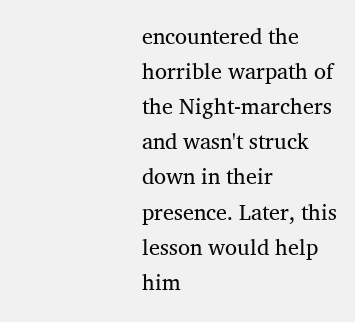encountered the horrible warpath of the Night-marchers and wasn't struck down in their presence. Later, this lesson would help him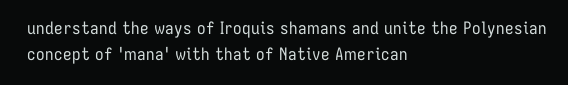understand the ways of Iroquis shamans and unite the Polynesian concept of 'mana' with that of Native American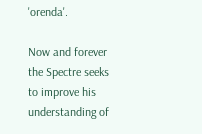'orenda'.

Now and forever the Spectre seeks to improve his understanding of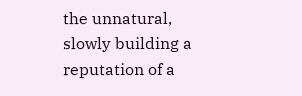the unnatural, slowly building a reputation of a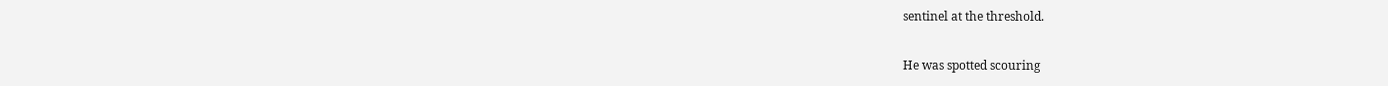sentinel at the threshold.

He was spotted scouring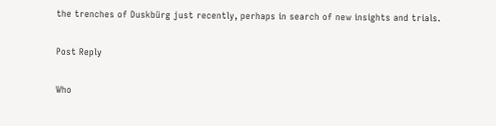the trenches of Duskbürg just recently, perhaps in search of new insights and trials.

Post Reply

Who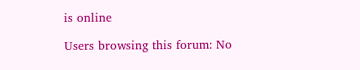is online

Users browsing this forum: No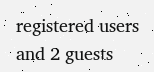registered users and 2 guests